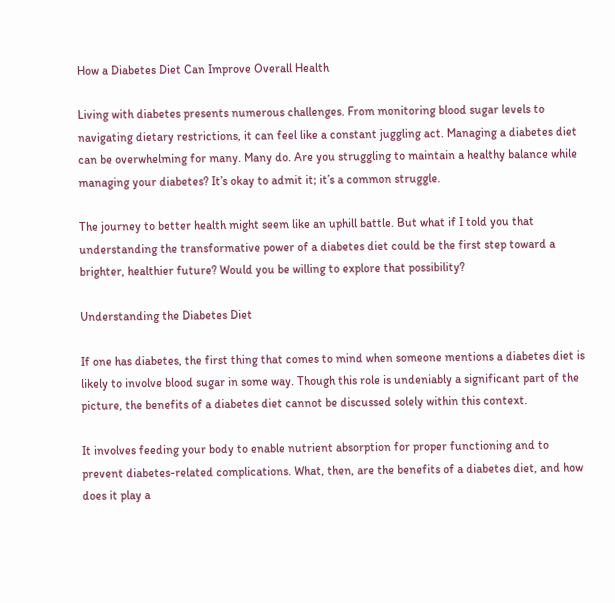How a Diabetes Diet Can Improve Overall Health

Living with diabetes presents numerous challenges. From monitoring blood sugar levels to navigating dietary restrictions, it can feel like a constant juggling act. Managing a diabetes diet can be overwhelming for many. Many do. Are you struggling to maintain a healthy balance while managing your diabetes? It’s okay to admit it; it’s a common struggle.

The journey to better health might seem like an uphill battle. But what if I told you that understanding the transformative power of a diabetes diet could be the first step toward a brighter, healthier future? Would you be willing to explore that possibility?

Understanding the Diabetes Diet

If one has diabetes, the first thing that comes to mind when someone mentions a diabetes diet is likely to involve blood sugar in some way. Though this role is undeniably a significant part of the picture, the benefits of a diabetes diet cannot be discussed solely within this context.

It involves feeding your body to enable nutrient absorption for proper functioning and to prevent diabetes-related complications. What, then, are the benefits of a diabetes diet, and how does it play a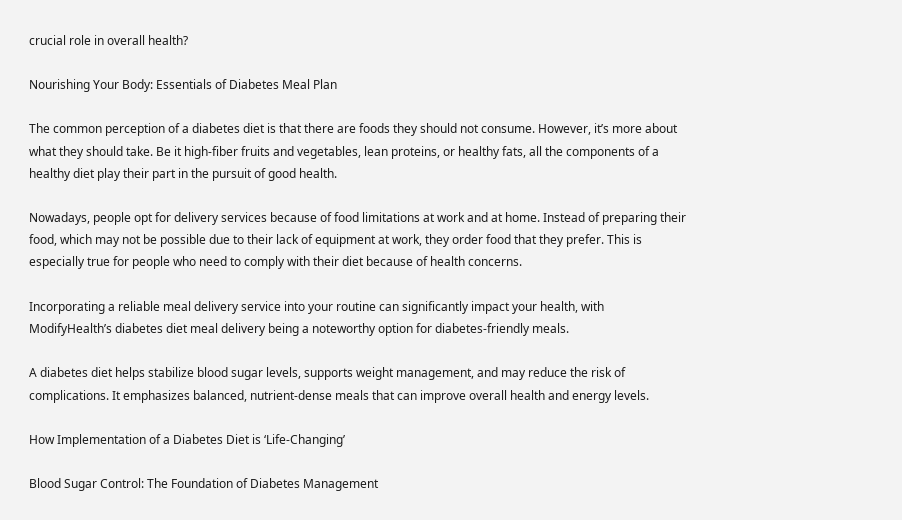crucial role in overall health?

Nourishing Your Body: Essentials of Diabetes Meal Plan

The common perception of a diabetes diet is that there are foods they should not consume. However, it’s more about what they should take. Be it high-fiber fruits and vegetables, lean proteins, or healthy fats, all the components of a healthy diet play their part in the pursuit of good health.

Nowadays, people opt for delivery services because of food limitations at work and at home. Instead of preparing their food, which may not be possible due to their lack of equipment at work, they order food that they prefer. This is especially true for people who need to comply with their diet because of health concerns.

Incorporating a reliable meal delivery service into your routine can significantly impact your health, with ModifyHealth’s diabetes diet meal delivery being a noteworthy option for diabetes-friendly meals.

A diabetes diet helps stabilize blood sugar levels, supports weight management, and may reduce the risk of complications. It emphasizes balanced, nutrient-dense meals that can improve overall health and energy levels.

How Implementation of a Diabetes Diet is ‘Life-Changing’

Blood Sugar Control: The Foundation of Diabetes Management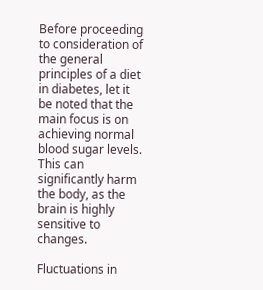Before proceeding to consideration of the general principles of a diet in diabetes, let it be noted that the main focus is on achieving normal blood sugar levels. This can significantly harm the body, as the brain is highly sensitive to changes.

Fluctuations in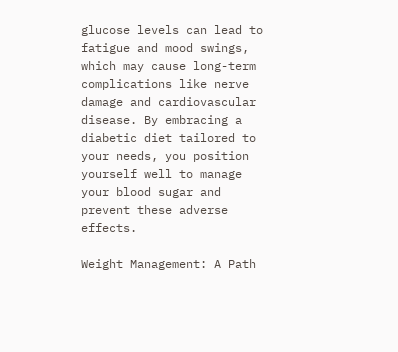glucose levels can lead to fatigue and mood swings, which may cause long-term complications like nerve damage and cardiovascular disease. By embracing a diabetic diet tailored to your needs, you position yourself well to manage your blood sugar and prevent these adverse effects.

Weight Management: A Path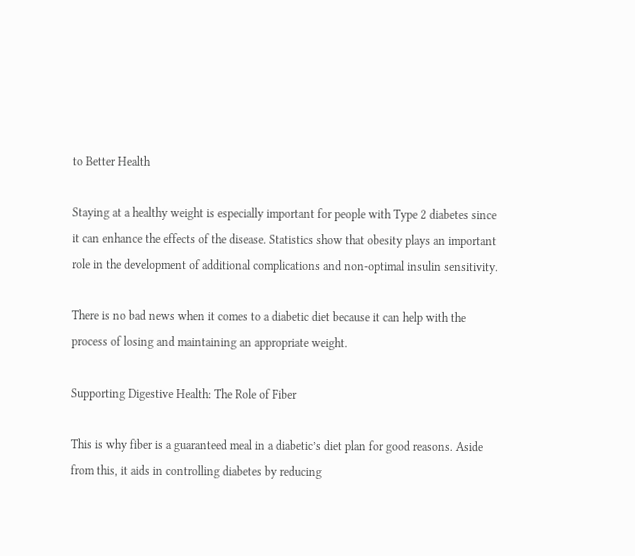to Better Health

Staying at a healthy weight is especially important for people with Type 2 diabetes since it can enhance the effects of the disease. Statistics show that obesity plays an important role in the development of additional complications and non-optimal insulin sensitivity.

There is no bad news when it comes to a diabetic diet because it can help with the process of losing and maintaining an appropriate weight.

Supporting Digestive Health: The Role of Fiber

This is why fiber is a guaranteed meal in a diabetic’s diet plan for good reasons. Aside from this, it aids in controlling diabetes by reducing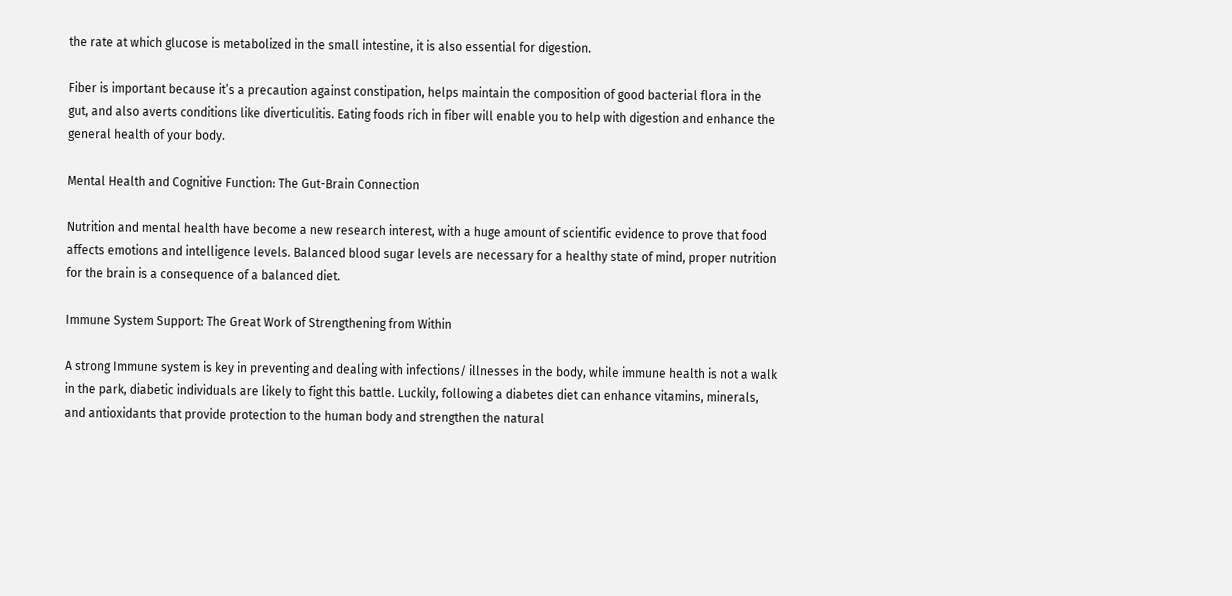the rate at which glucose is metabolized in the small intestine, it is also essential for digestion.

Fiber is important because it’s a precaution against constipation, helps maintain the composition of good bacterial flora in the gut, and also averts conditions like diverticulitis. Eating foods rich in fiber will enable you to help with digestion and enhance the general health of your body.

Mental Health and Cognitive Function: The Gut-Brain Connection

Nutrition and mental health have become a new research interest, with a huge amount of scientific evidence to prove that food affects emotions and intelligence levels. Balanced blood sugar levels are necessary for a healthy state of mind, proper nutrition for the brain is a consequence of a balanced diet.

Immune System Support: The Great Work of Strengthening from Within

A strong Immune system is key in preventing and dealing with infections/ illnesses in the body, while immune health is not a walk in the park, diabetic individuals are likely to fight this battle. Luckily, following a diabetes diet can enhance vitamins, minerals, and antioxidants that provide protection to the human body and strengthen the natural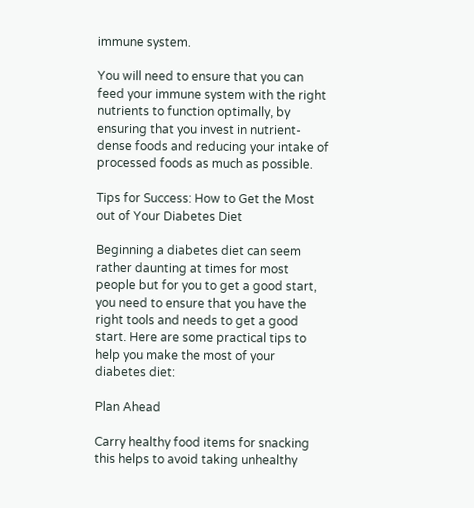immune system.

You will need to ensure that you can feed your immune system with the right nutrients to function optimally, by ensuring that you invest in nutrient-dense foods and reducing your intake of processed foods as much as possible.

Tips for Success: How to Get the Most out of Your Diabetes Diet

Beginning a diabetes diet can seem rather daunting at times for most people but for you to get a good start, you need to ensure that you have the right tools and needs to get a good start. Here are some practical tips to help you make the most of your diabetes diet:

Plan Ahead

Carry healthy food items for snacking this helps to avoid taking unhealthy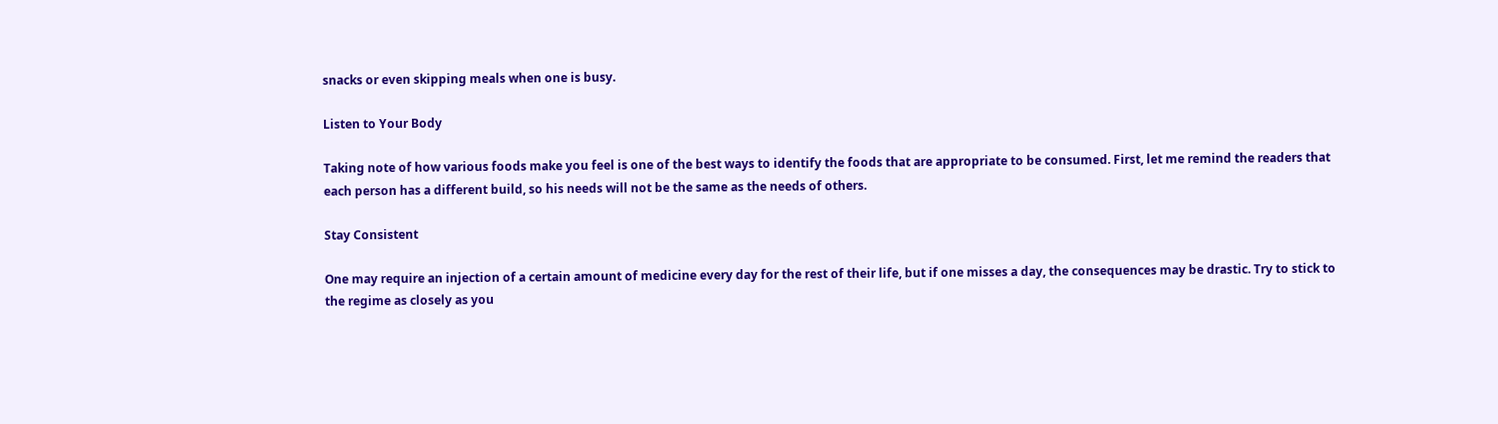snacks or even skipping meals when one is busy.

Listen to Your Body

Taking note of how various foods make you feel is one of the best ways to identify the foods that are appropriate to be consumed. First, let me remind the readers that each person has a different build, so his needs will not be the same as the needs of others.

Stay Consistent

One may require an injection of a certain amount of medicine every day for the rest of their life, but if one misses a day, the consequences may be drastic. Try to stick to the regime as closely as you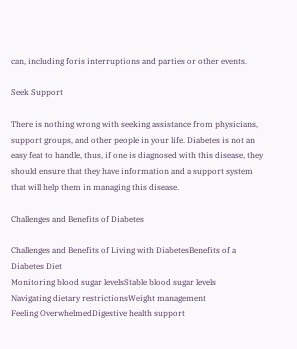can, including foris interruptions and parties or other events.

Seek Support

There is nothing wrong with seeking assistance from physicians, support groups, and other people in your life. Diabetes is not an easy feat to handle, thus, if one is diagnosed with this disease, they should ensure that they have information and a support system that will help them in managing this disease.

Challenges and Benefits of Diabetes

Challenges and Benefits of Living with DiabetesBenefits of a Diabetes Diet
Monitoring blood sugar levelsStable blood sugar levels
Navigating dietary restrictionsWeight management
Feeling OverwhelmedDigestive health support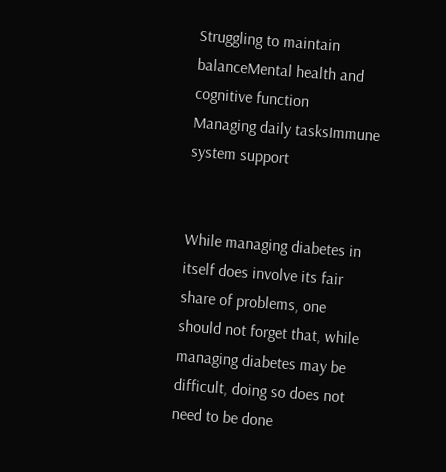Struggling to maintain balanceMental health and cognitive function
Managing daily tasksImmune system support


While managing diabetes in itself does involve its fair share of problems, one should not forget that, while managing diabetes may be difficult, doing so does not need to be done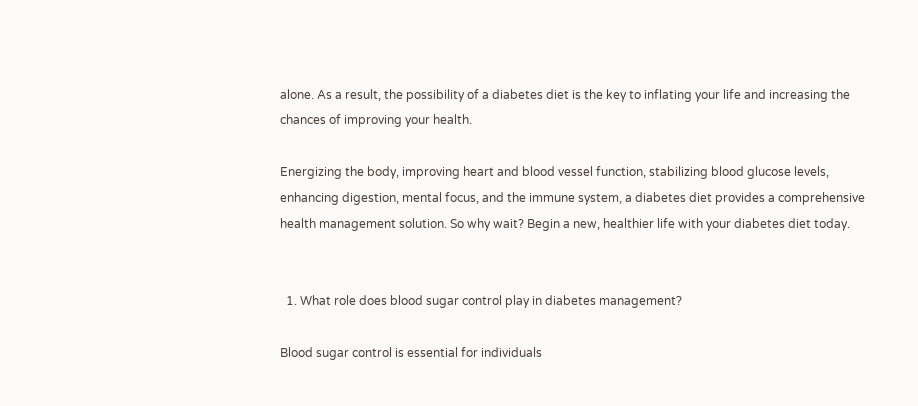alone. As a result, the possibility of a diabetes diet is the key to inflating your life and increasing the chances of improving your health.

Energizing the body, improving heart and blood vessel function, stabilizing blood glucose levels, enhancing digestion, mental focus, and the immune system, a diabetes diet provides a comprehensive health management solution. So why wait? Begin a new, healthier life with your diabetes diet today.


  1. What role does blood sugar control play in diabetes management?

Blood sugar control is essential for individuals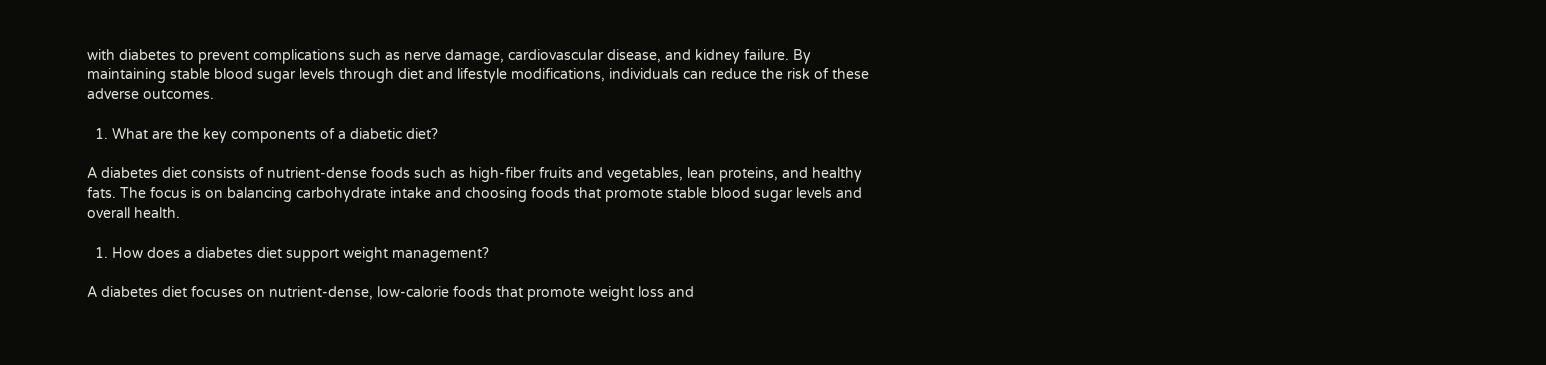with diabetes to prevent complications such as nerve damage, cardiovascular disease, and kidney failure. By maintaining stable blood sugar levels through diet and lifestyle modifications, individuals can reduce the risk of these adverse outcomes.

  1. What are the key components of a diabetic diet?

A diabetes diet consists of nutrient-dense foods such as high-fiber fruits and vegetables, lean proteins, and healthy fats. The focus is on balancing carbohydrate intake and choosing foods that promote stable blood sugar levels and overall health.

  1. How does a diabetes diet support weight management?

A diabetes diet focuses on nutrient-dense, low-calorie foods that promote weight loss and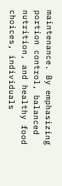maintenance. By emphasizing portion control, balanced nutrition, and healthy food choices, individuals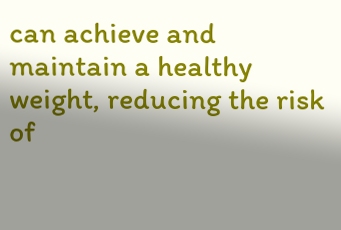can achieve and maintain a healthy weight, reducing the risk of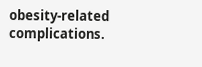obesity-related complications.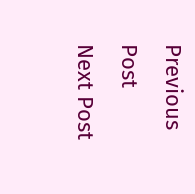Previous Post
Next Post